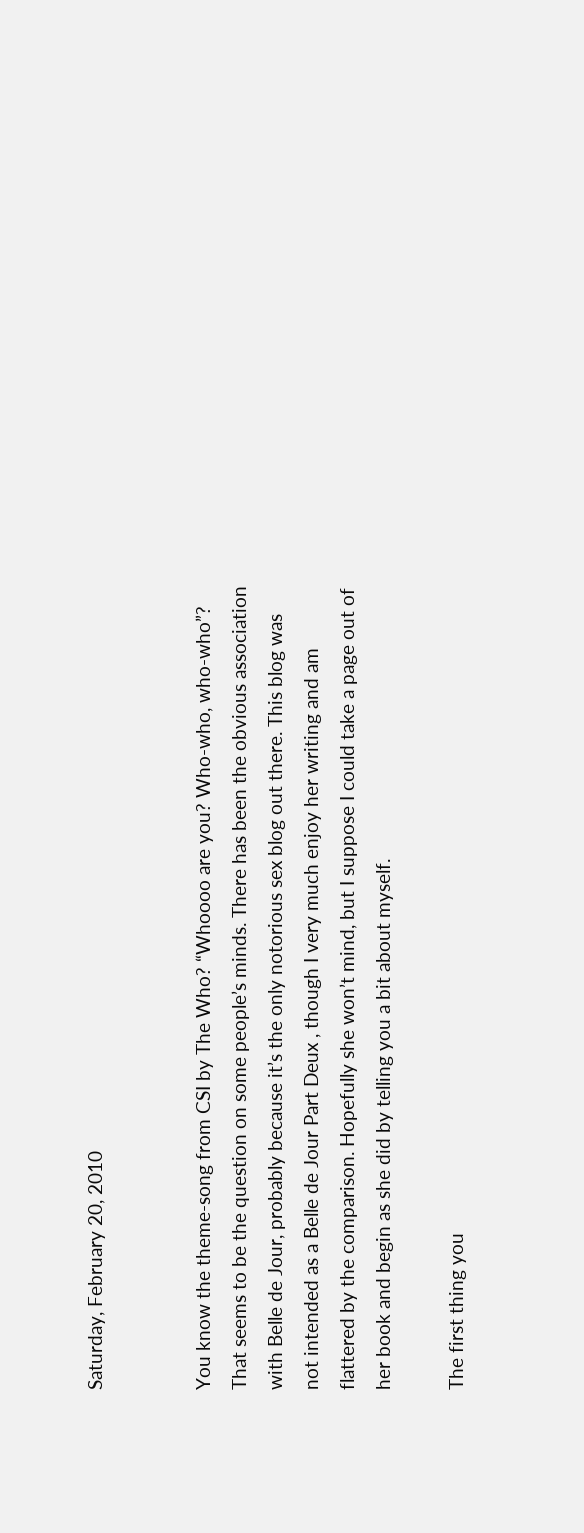Saturday, February 20, 2010


You know the theme-song from CSI by The Who? “Whoooo are you? Who-who, who-who”? That seems to be the question on some people’s minds. There has been the obvious association with Belle de Jour, probably because it’s the only notorious sex blog out there. This blog was not intended as a Belle de Jour Part Deux , though I very much enjoy her writing and am flattered by the comparison. Hopefully she won’t mind, but I suppose I could take a page out of her book and begin as she did by telling you a bit about myself.

The first thing you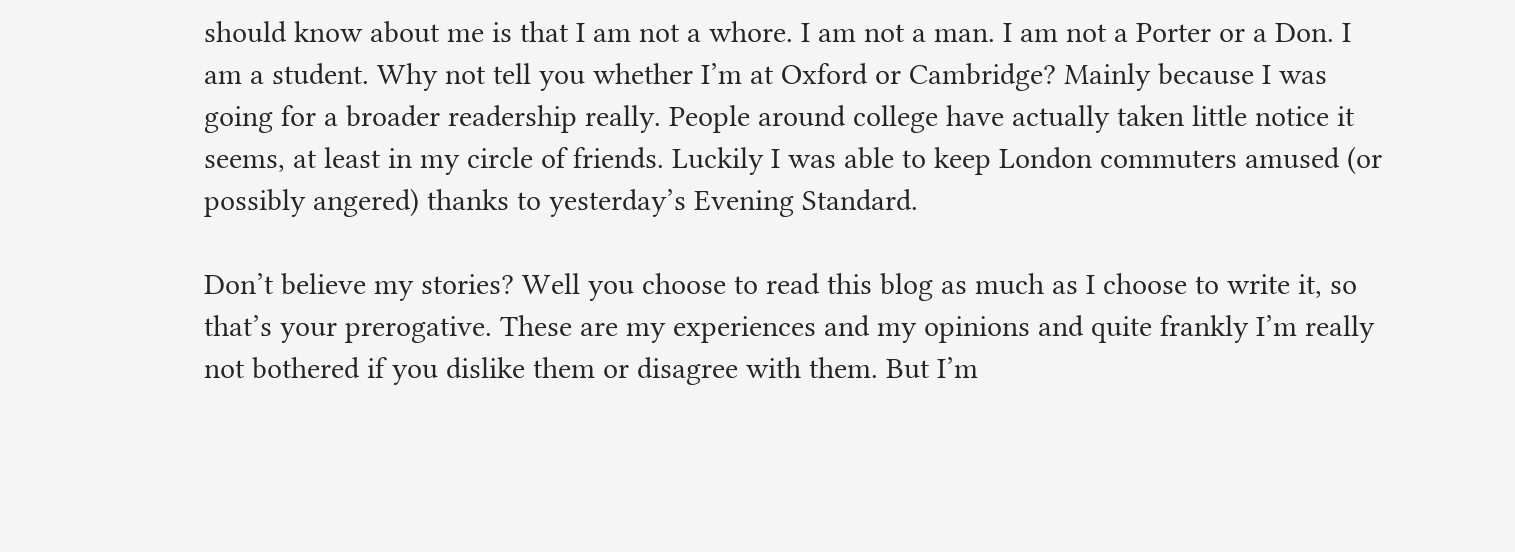should know about me is that I am not a whore. I am not a man. I am not a Porter or a Don. I am a student. Why not tell you whether I’m at Oxford or Cambridge? Mainly because I was going for a broader readership really. People around college have actually taken little notice it seems, at least in my circle of friends. Luckily I was able to keep London commuters amused (or possibly angered) thanks to yesterday’s Evening Standard.

Don’t believe my stories? Well you choose to read this blog as much as I choose to write it, so that’s your prerogative. These are my experiences and my opinions and quite frankly I’m really not bothered if you dislike them or disagree with them. But I’m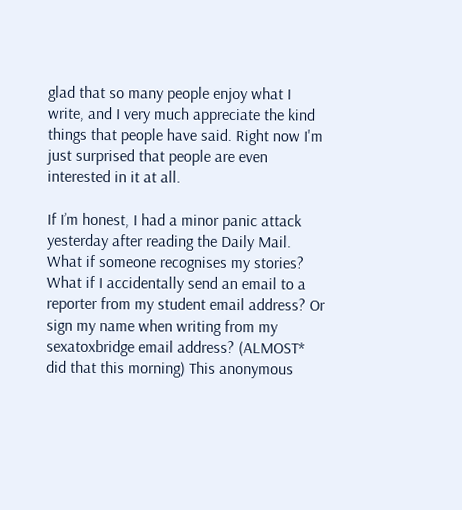glad that so many people enjoy what I write, and I very much appreciate the kind things that people have said. Right now I'm just surprised that people are even interested in it at all.

If I’m honest, I had a minor panic attack yesterday after reading the Daily Mail. What if someone recognises my stories? What if I accidentally send an email to a reporter from my student email address? Or sign my name when writing from my sexatoxbridge email address? (ALMOST* did that this morning) This anonymous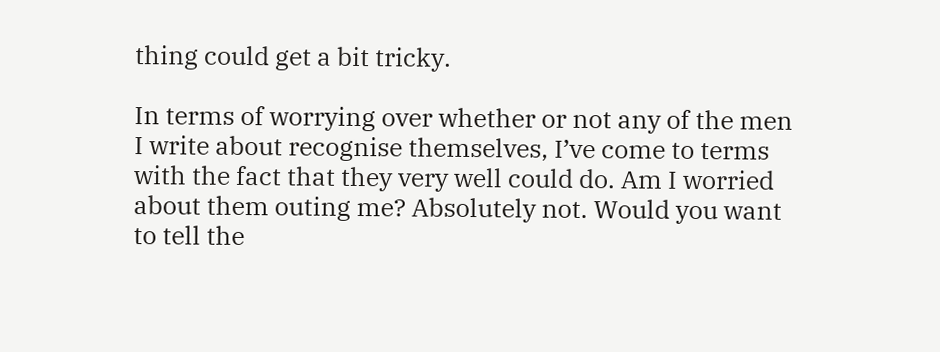thing could get a bit tricky.

In terms of worrying over whether or not any of the men I write about recognise themselves, I’ve come to terms with the fact that they very well could do. Am I worried about them outing me? Absolutely not. Would you want to tell the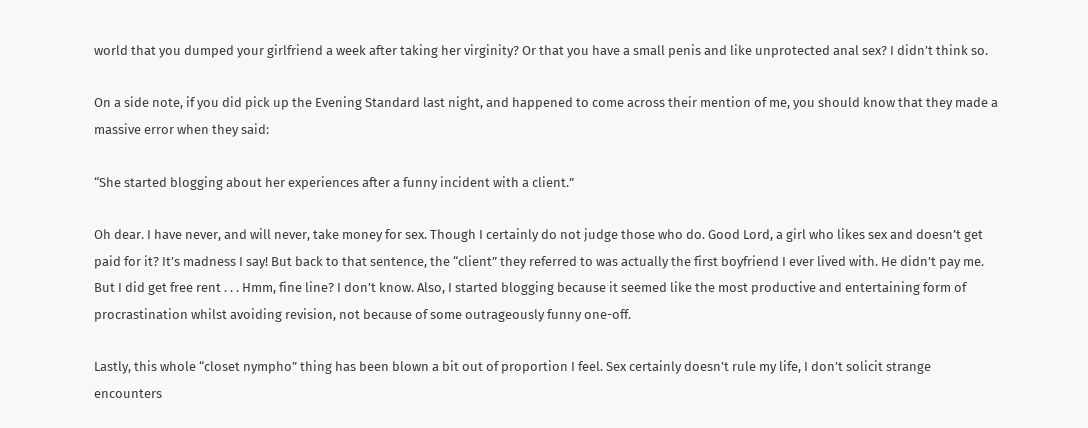world that you dumped your girlfriend a week after taking her virginity? Or that you have a small penis and like unprotected anal sex? I didn’t think so.

On a side note, if you did pick up the Evening Standard last night, and happened to come across their mention of me, you should know that they made a massive error when they said:

“She started blogging about her experiences after a funny incident with a client.”

Oh dear. I have never, and will never, take money for sex. Though I certainly do not judge those who do. Good Lord, a girl who likes sex and doesn’t get paid for it? It’s madness I say! But back to that sentence, the “client” they referred to was actually the first boyfriend I ever lived with. He didn’t pay me. But I did get free rent . . . Hmm, fine line? I don’t know. Also, I started blogging because it seemed like the most productive and entertaining form of procrastination whilst avoiding revision, not because of some outrageously funny one-off.

Lastly, this whole “closet nympho” thing has been blown a bit out of proportion I feel. Sex certainly doesn’t rule my life, I don’t solicit strange encounters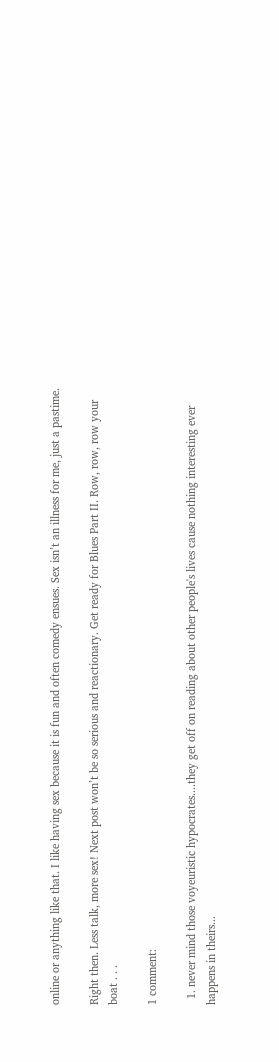online or anything like that. I like having sex because it is fun and often comedy ensues. Sex isn’t an illness for me, just a pastime.

Right then. Less talk, more sex! Next post won’t be so serious and reactionary. Get ready for Blues Part II. Row, row, row your boat . . .

1 comment:

  1. never mind those voyeuristic hypocrates....they get off on reading about other people's lives cause nothing interesting ever happens in theirs...